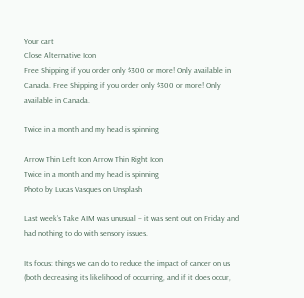Your cart
Close Alternative Icon
Free Shipping if you order only $300 or more! Only available in Canada. Free Shipping if you order only $300 or more! Only available in Canada.

Twice in a month and my head is spinning

Arrow Thin Left Icon Arrow Thin Right Icon
Twice in a month and my head is spinning
Photo by Lucas Vasques on Unsplash

Last week’s Take AIM was unusual – it was sent out on Friday and had nothing to do with sensory issues.

Its focus: things we can do to reduce the impact of cancer on us (both decreasing its likelihood of occurring, and if it does occur,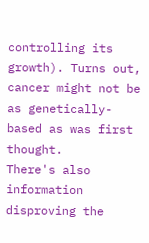controlling its growth). Turns out, cancer might not be as genetically-based as was first thought.
There's also information disproving the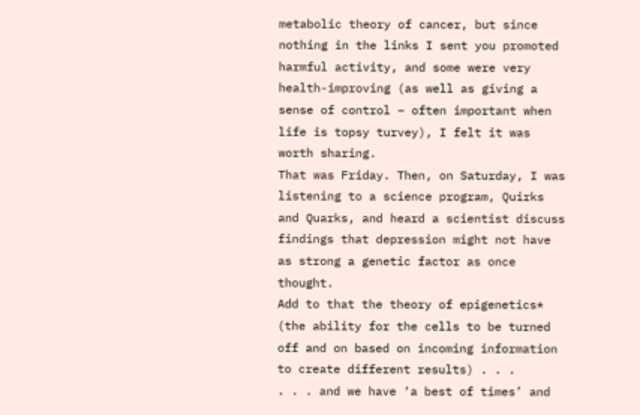metabolic theory of cancer, but since nothing in the links I sent you promoted harmful activity, and some were very health-improving (as well as giving a sense of control – often important when life is topsy turvey), I felt it was worth sharing.
That was Friday. Then, on Saturday, I was listening to a science program, Quirks and Quarks, and heard a scientist discuss findings that depression might not have as strong a genetic factor as once thought.
Add to that the theory of epigenetics* (the ability for the cells to be turned off and on based on incoming information to create different results) . . .
. . . and we have ‘a best of times’ and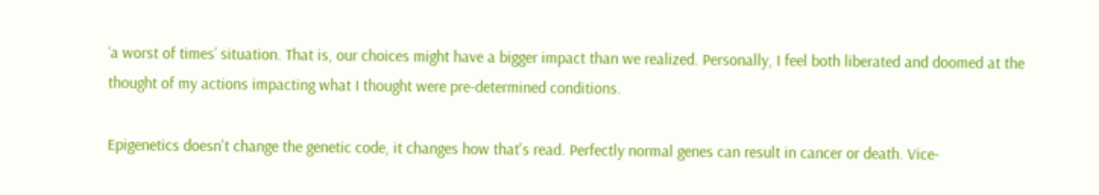‘a worst of times’ situation. That is, our choices might have a bigger impact than we realized. Personally, I feel both liberated and doomed at the thought of my actions impacting what I thought were pre-determined conditions.

Epigenetics doesn't change the genetic code, it changes how that's read. Perfectly normal genes can result in cancer or death. Vice-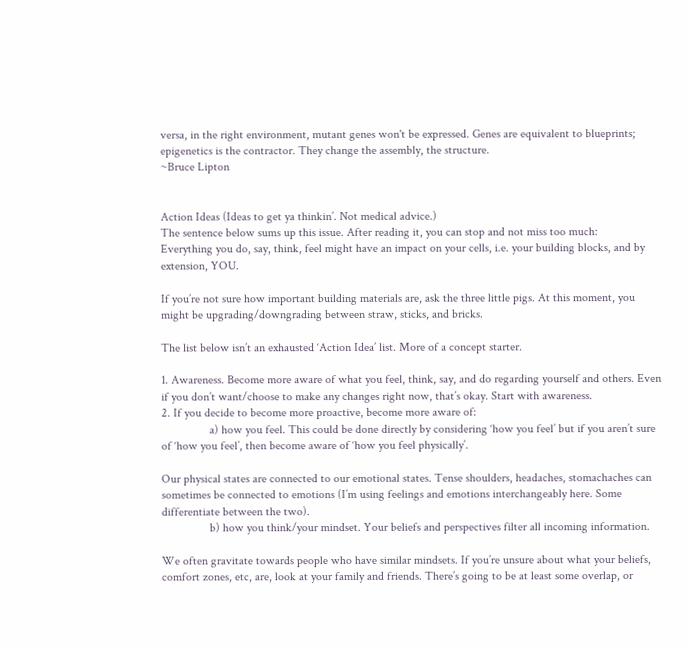versa, in the right environment, mutant genes won't be expressed. Genes are equivalent to blueprints; epigenetics is the contractor. They change the assembly, the structure.
~Bruce Lipton


Action Ideas (Ideas to get ya thinkin’. Not medical advice.)
The sentence below sums up this issue. After reading it, you can stop and not miss too much:
Everything you do, say, think, feel might have an impact on your cells, i.e. your building blocks, and by extension, YOU.

If you’re not sure how important building materials are, ask the three little pigs. At this moment, you might be upgrading/downgrading between straw, sticks, and bricks.

The list below isn’t an exhausted ‘Action Idea’ list. More of a concept starter.

1. Awareness. Become more aware of what you feel, think, say, and do regarding yourself and others. Even if you don’t want/choose to make any changes right now, that’s okay. Start with awareness.
2. If you decide to become more proactive, become more aware of:
                a) how you feel. This could be done directly by considering ‘how you feel’ but if you aren’t sure of ‘how you feel’, then become aware of ‘how you feel physically’.

Our physical states are connected to our emotional states. Tense shoulders, headaches, stomachaches can sometimes be connected to emotions (I’m using feelings and emotions interchangeably here. Some differentiate between the two).
                b) how you think/your mindset. Your beliefs and perspectives filter all incoming information.

We often gravitate towards people who have similar mindsets. If you’re unsure about what your beliefs, comfort zones, etc, are, look at your family and friends. There’s going to be at least some overlap, or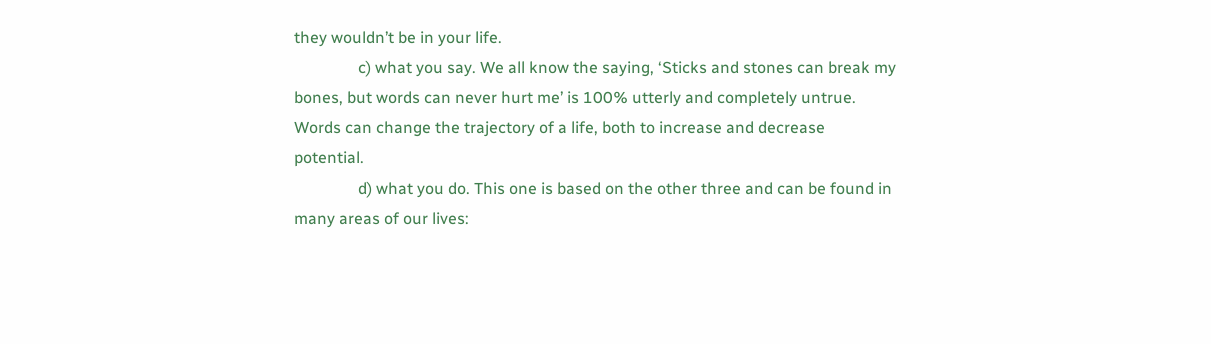they wouldn’t be in your life.
                c) what you say. We all know the saying, ‘Sticks and stones can break my bones, but words can never hurt me’ is 100% utterly and completely untrue. Words can change the trajectory of a life, both to increase and decrease potential.
                d) what you do. This one is based on the other three and can be found in many areas of our lives: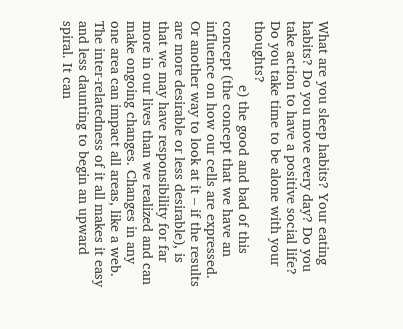What are you sleep habits? Your eating habits? Do you move every day? Do you take action to have a positive social life? Do you take time to be alone with your thoughts?
                e) the good and bad of this concept (the concept that we have an influence on how our cells are expressed. Or another way to look at it – if the results are more desirable or less desirable), is that we may have responsibility for far more in our lives than we realized and can make ongoing changes. Changes in any one area can impact all areas, like a web.
The inter-relatedness of it all makes it easy and less daunting to begin an upward spiral. It can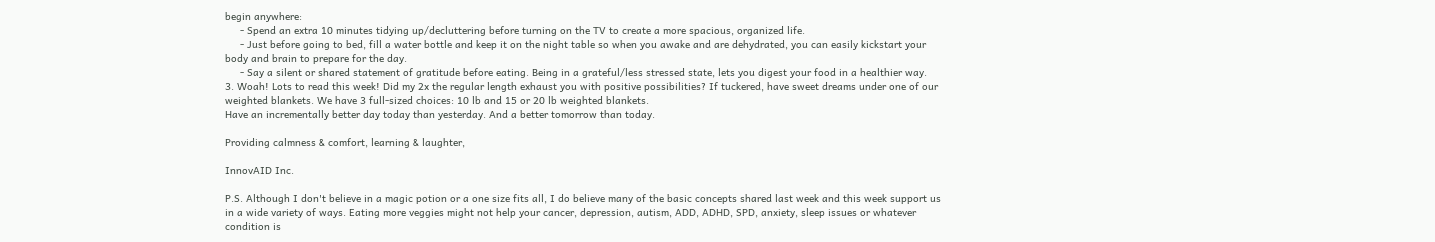begin anywhere:
     - Spend an extra 10 minutes tidying up/decluttering before turning on the TV to create a more spacious, organized life.
     - Just before going to bed, fill a water bottle and keep it on the night table so when you awake and are dehydrated, you can easily kickstart your body and brain to prepare for the day.
     - Say a silent or shared statement of gratitude before eating. Being in a grateful/less stressed state, lets you digest your food in a healthier way.
3. Woah! Lots to read this week! Did my 2x the regular length exhaust you with positive possibilities? If tuckered, have sweet dreams under one of our weighted blankets. We have 3 full-sized choices: 10 lb and 15 or 20 lb weighted blankets.
Have an incrementally better day today than yesterday. And a better tomorrow than today.

Providing calmness & comfort, learning & laughter,

InnovAID Inc.

P.S. Although I don't believe in a magic potion or a one size fits all, I do believe many of the basic concepts shared last week and this week support us in a wide variety of ways. Eating more veggies might not help your cancer, depression, autism, ADD, ADHD, SPD, anxiety, sleep issues or whatever condition is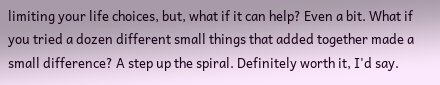limiting your life choices, but, what if it can help? Even a bit. What if you tried a dozen different small things that added together made a small difference? A step up the spiral. Definitely worth it, I'd say.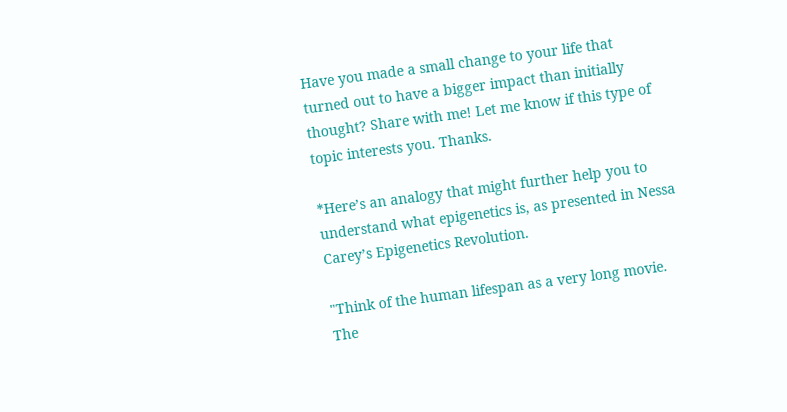Have you made a small change to your life that turned out to have a bigger impact than initially thought? Share with me! Let me know if this type of topic interests you. Thanks.

*Here’s an analogy that might further help you to understand what epigenetics is, as presented in Nessa Carey’s Epigenetics Revolution.

"Think of the human lifespan as a very long movie. The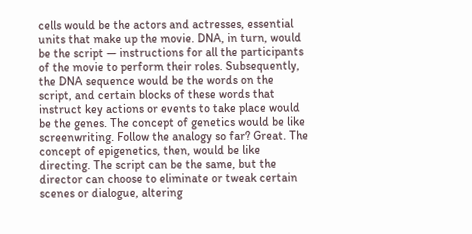cells would be the actors and actresses, essential units that make up the movie. DNA, in turn, would be the script — instructions for all the participants of the movie to perform their roles. Subsequently, the DNA sequence would be the words on the script, and certain blocks of these words that instruct key actions or events to take place would be the genes. The concept of genetics would be like screenwriting. Follow the analogy so far? Great. The concept of epigenetics, then, would be like directing. The script can be the same, but the director can choose to eliminate or tweak certain scenes or dialogue, altering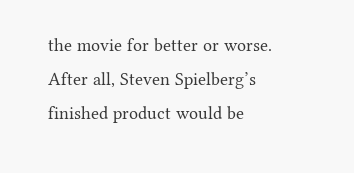the movie for better or worse. After all, Steven Spielberg’s finished product would be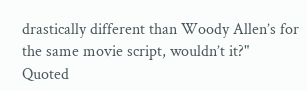drastically different than Woody Allen’s for the same movie script, wouldn’t it?"
Quoted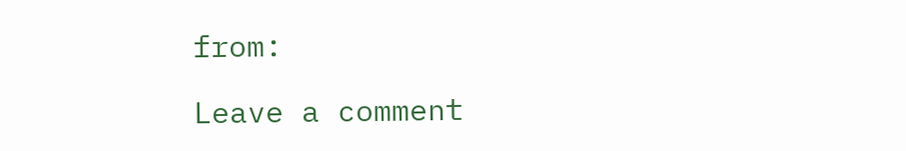from:

Leave a comment